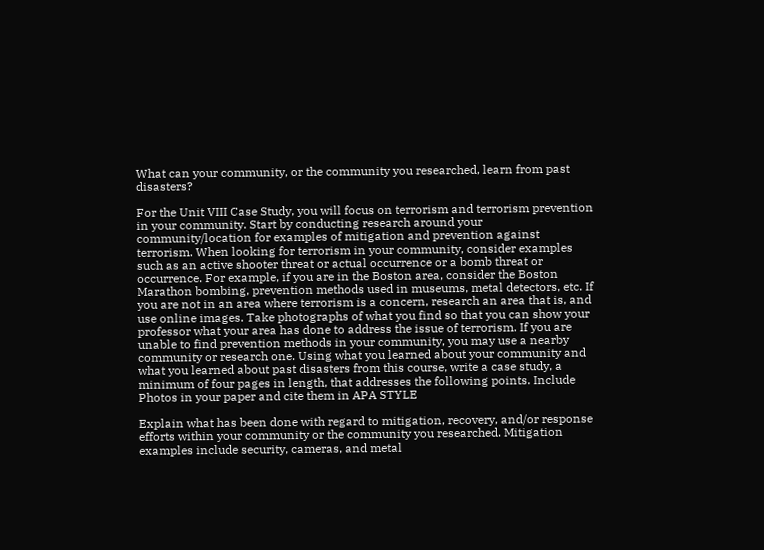What can your community, or the community you researched, learn from past disasters?

For the Unit VIII Case Study, you will focus on terrorism and terrorism prevention in your community. Start by conducting research around your community/location for examples of mitigation and prevention against terrorism. When looking for terrorism in your community, consider examples such as an active shooter threat or actual occurrence or a bomb threat or occurrence. For example, if you are in the Boston area, consider the Boston Marathon bombing, prevention methods used in museums, metal detectors, etc. If you are not in an area where terrorism is a concern, research an area that is, and use online images. Take photographs of what you find so that you can show your professor what your area has done to address the issue of terrorism. If you are unable to find prevention methods in your community, you may use a nearby community or research one. Using what you learned about your community and what you learned about past disasters from this course, write a case study, a minimum of four pages in length, that addresses the following points. Include Photos in your paper and cite them in APA STYLE

Explain what has been done with regard to mitigation, recovery, and/or response efforts within your community or the community you researched. Mitigation examples include security, cameras, and metal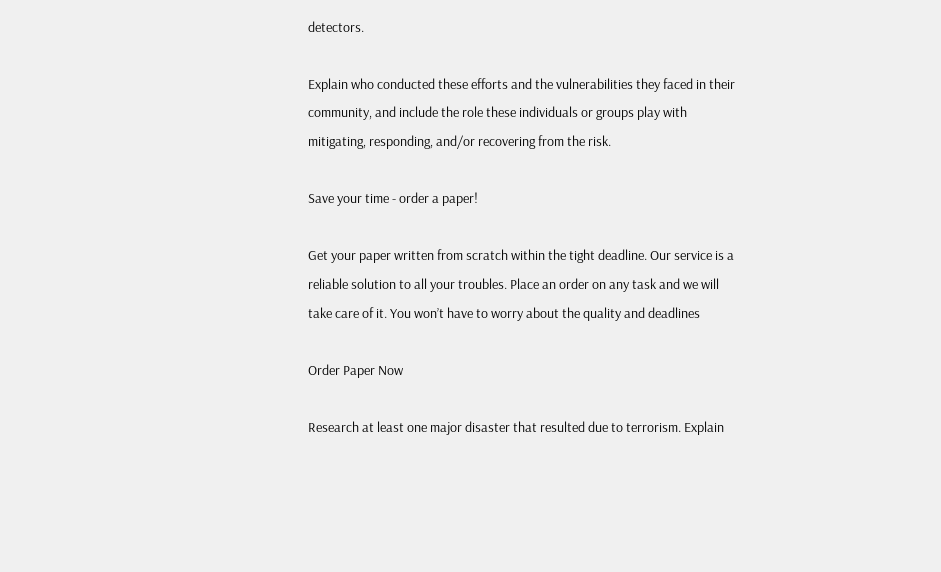detectors.

Explain who conducted these efforts and the vulnerabilities they faced in their community, and include the role these individuals or groups play with mitigating, responding, and/or recovering from the risk.

Save your time - order a paper!

Get your paper written from scratch within the tight deadline. Our service is a reliable solution to all your troubles. Place an order on any task and we will take care of it. You won’t have to worry about the quality and deadlines

Order Paper Now

Research at least one major disaster that resulted due to terrorism. Explain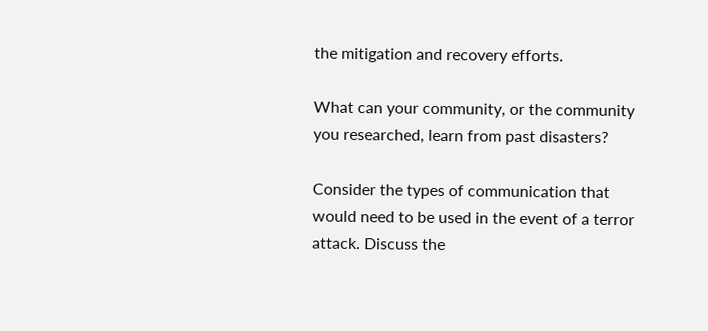the mitigation and recovery efforts.

What can your community, or the community you researched, learn from past disasters?

Consider the types of communication that would need to be used in the event of a terror attack. Discuss the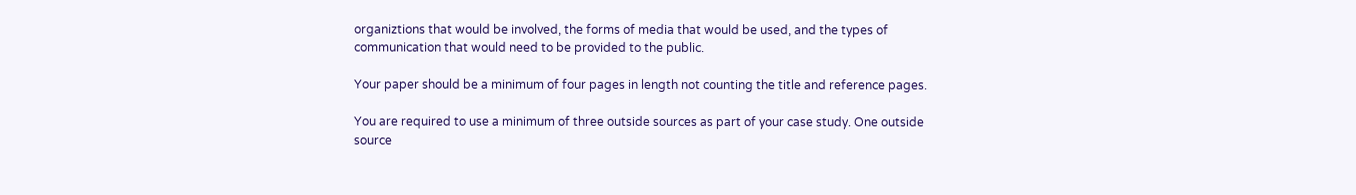organiztions that would be involved, the forms of media that would be used, and the types of communication that would need to be provided to the public.

Your paper should be a minimum of four pages in length not counting the title and reference pages.

You are required to use a minimum of three outside sources as part of your case study. One outside source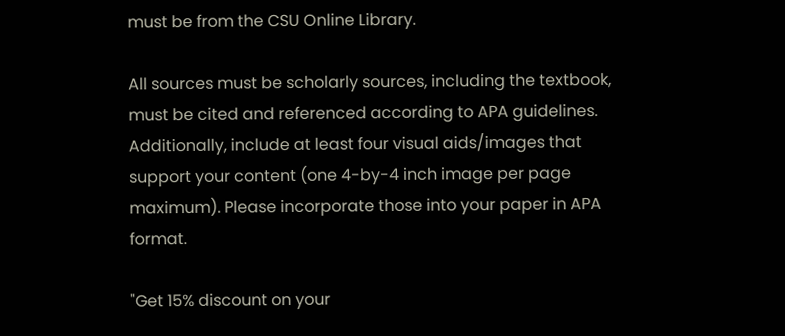must be from the CSU Online Library.

All sources must be scholarly sources, including the textbook, must be cited and referenced according to APA guidelines. Additionally, include at least four visual aids/images that support your content (one 4-by-4 inch image per page maximum). Please incorporate those into your paper in APA format.

"Get 15% discount on your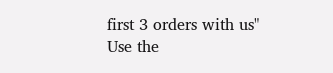first 3 orders with us"
Use the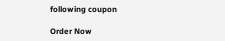following coupon

Order Now